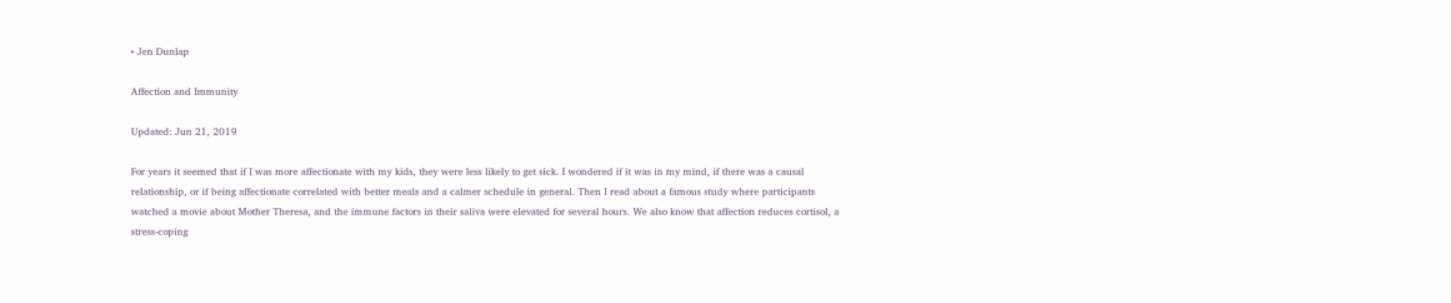• Jen Dunlap

Affection and Immunity

Updated: Jun 21, 2019

For years it seemed that if I was more affectionate with my kids, they were less likely to get sick. I wondered if it was in my mind, if there was a causal relationship, or if being affectionate correlated with better meals and a calmer schedule in general. Then I read about a famous study where participants watched a movie about Mother Theresa, and the immune factors in their saliva were elevated for several hours. We also know that affection reduces cortisol, a stress-coping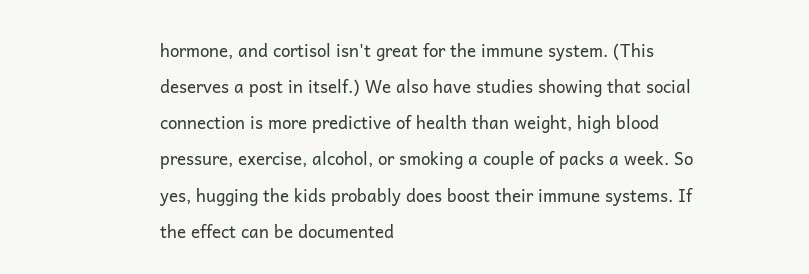hormone, and cortisol isn't great for the immune system. (This deserves a post in itself.) We also have studies showing that social connection is more predictive of health than weight, high blood pressure, exercise, alcohol, or smoking a couple of packs a week. So yes, hugging the kids probably does boost their immune systems. If the effect can be documented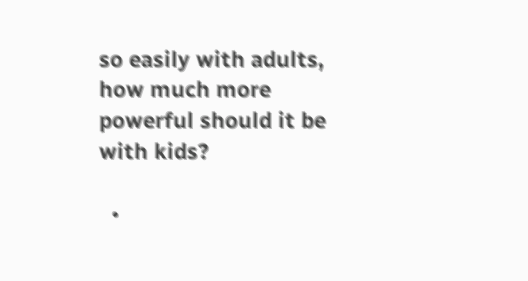so easily with adults, how much more powerful should it be with kids?

  •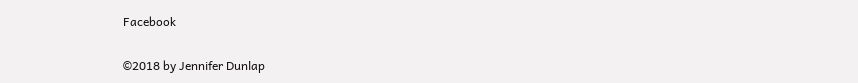Facebook

©2018 by Jennifer Dunlap